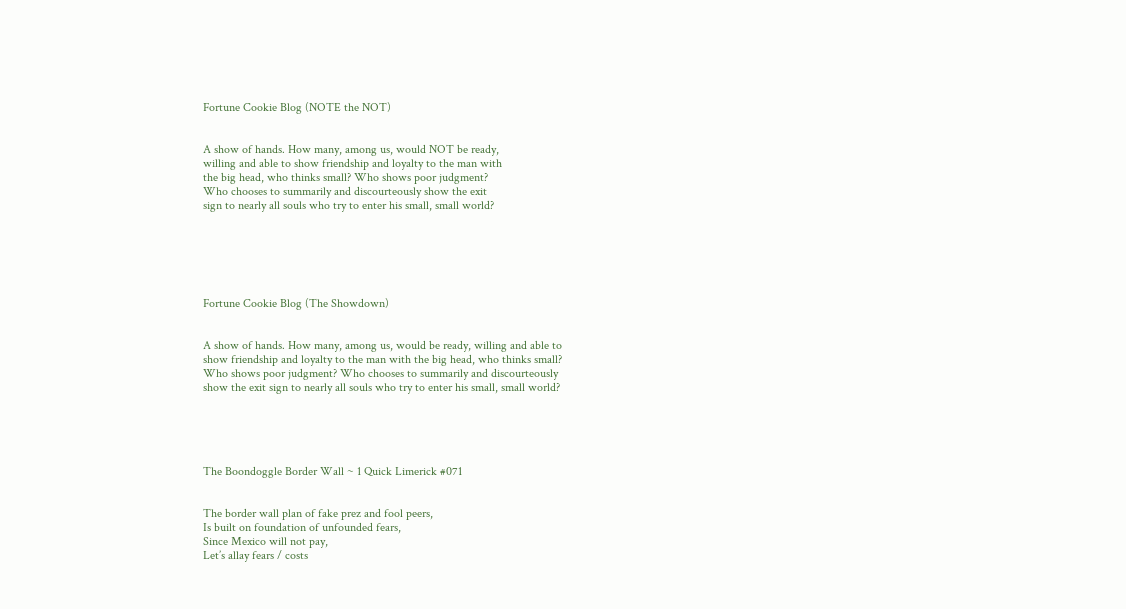Fortune Cookie Blog (NOTE the NOT)


A show of hands. How many, among us, would NOT be ready,
willing and able to show friendship and loyalty to the man with
the big head, who thinks small? Who shows poor judgment?
Who chooses to summarily and discourteously show the exit
sign to nearly all souls who try to enter his small, small world?






Fortune Cookie Blog (The Showdown)


A show of hands. How many, among us, would be ready, willing and able to
show friendship and loyalty to the man with the big head, who thinks small?
Who shows poor judgment? Who chooses to summarily and discourteously
show the exit sign to nearly all souls who try to enter his small, small world?





The Boondoggle Border Wall ~ 1 Quick Limerick #071


The border wall plan of fake prez and fool peers,
Is built on foundation of unfounded fears,
Since Mexico will not pay,
Let’s allay fears / costs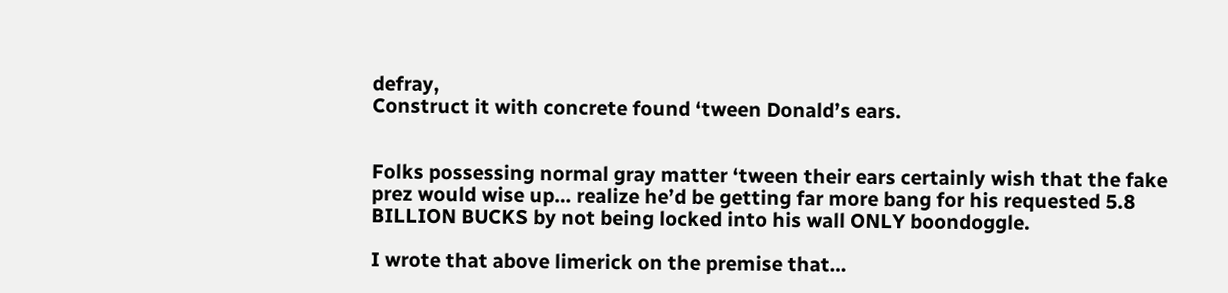defray,
Construct it with concrete found ‘tween Donald’s ears.


Folks possessing normal gray matter ‘tween their ears certainly wish that the fake prez would wise up… realize he’d be getting far more bang for his requested 5.8 BILLION BUCKS by not being locked into his wall ONLY boondoggle.

I wrote that above limerick on the premise that…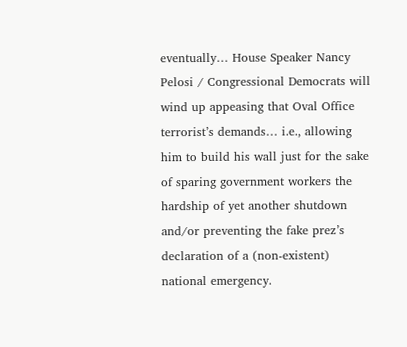eventually… House Speaker Nancy Pelosi / Congressional Democrats will wind up appeasing that Oval Office terrorist’s demands… i.e., allowing him to build his wall just for the sake of sparing government workers the hardship of yet another shutdown and/or preventing the fake prez’s declaration of a (non-existent) national emergency.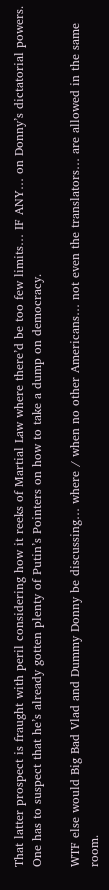That latter prospect is fraught with peril considering how it reeks of Martial Law where there’d be too few limits… IF ANY… on Donny’s dictatorial powers. One has to suspect that he’s already gotten plenty of Putin’s Pointers on how to take a dump on democracy.

WTF else would Big Bad Vlad and Dummy Donny be discussing… where / when no other Americans… not even the translators… are allowed in the same room.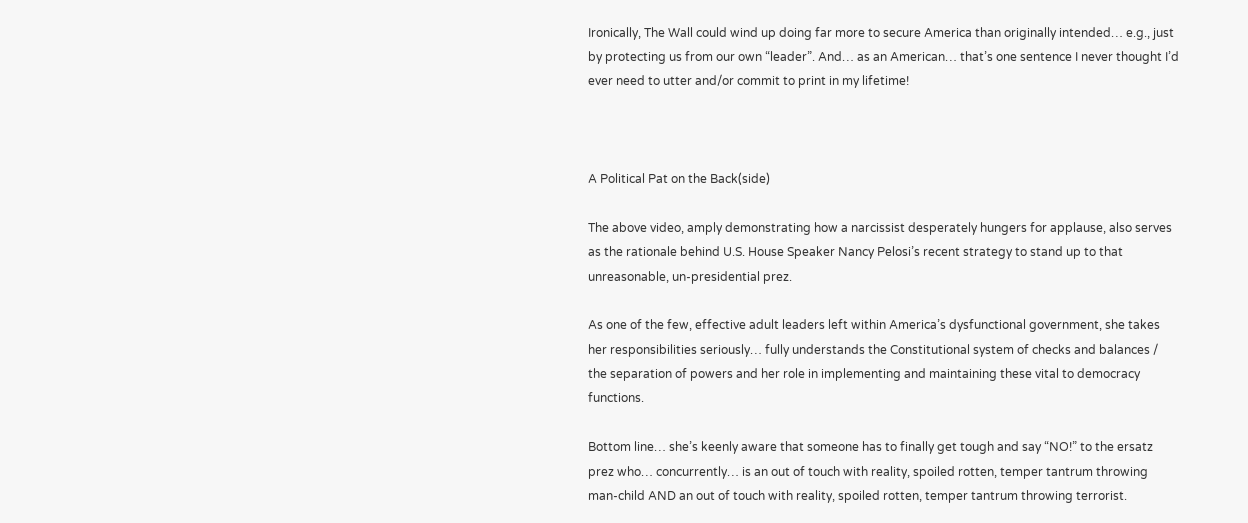Ironically, The Wall could wind up doing far more to secure America than originally intended… e.g., just by protecting us from our own “leader”. And… as an American… that’s one sentence I never thought I’d ever need to utter and/or commit to print in my lifetime!



A Political Pat on the Back(side)

The above video, amply demonstrating how a narcissist desperately hungers for applause, also serves as the rationale behind U.S. House Speaker Nancy Pelosi’s recent strategy to stand up to that unreasonable, un-presidential prez.

As one of the few, effective adult leaders left within America’s dysfunctional government, she takes her responsibilities seriously… fully understands the Constitutional system of checks and balances / the separation of powers and her role in implementing and maintaining these vital to democracy functions.

Bottom line… she’s keenly aware that someone has to finally get tough and say “NO!” to the ersatz prez who… concurrently… is an out of touch with reality, spoiled rotten, temper tantrum throwing man-child AND an out of touch with reality, spoiled rotten, temper tantrum throwing terrorist.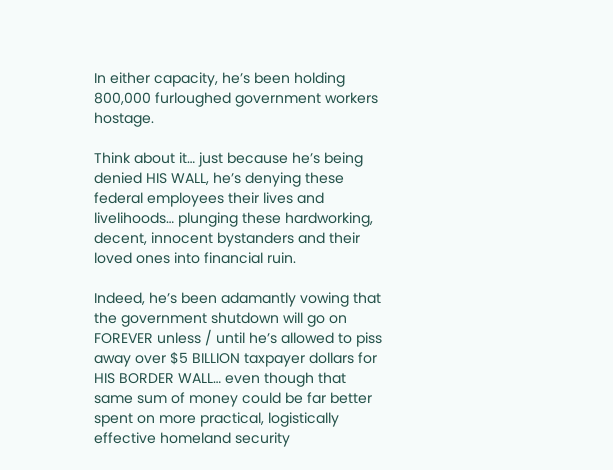In either capacity, he’s been holding 800,000 furloughed government workers hostage.

Think about it… just because he’s being denied HIS WALL, he’s denying these federal employees their lives and livelihoods… plunging these hardworking, decent, innocent bystanders and their loved ones into financial ruin.

Indeed, he’s been adamantly vowing that the government shutdown will go on FOREVER unless / until he’s allowed to piss away over $5 BILLION taxpayer dollars for HIS BORDER WALL… even though that same sum of money could be far better spent on more practical, logistically effective homeland security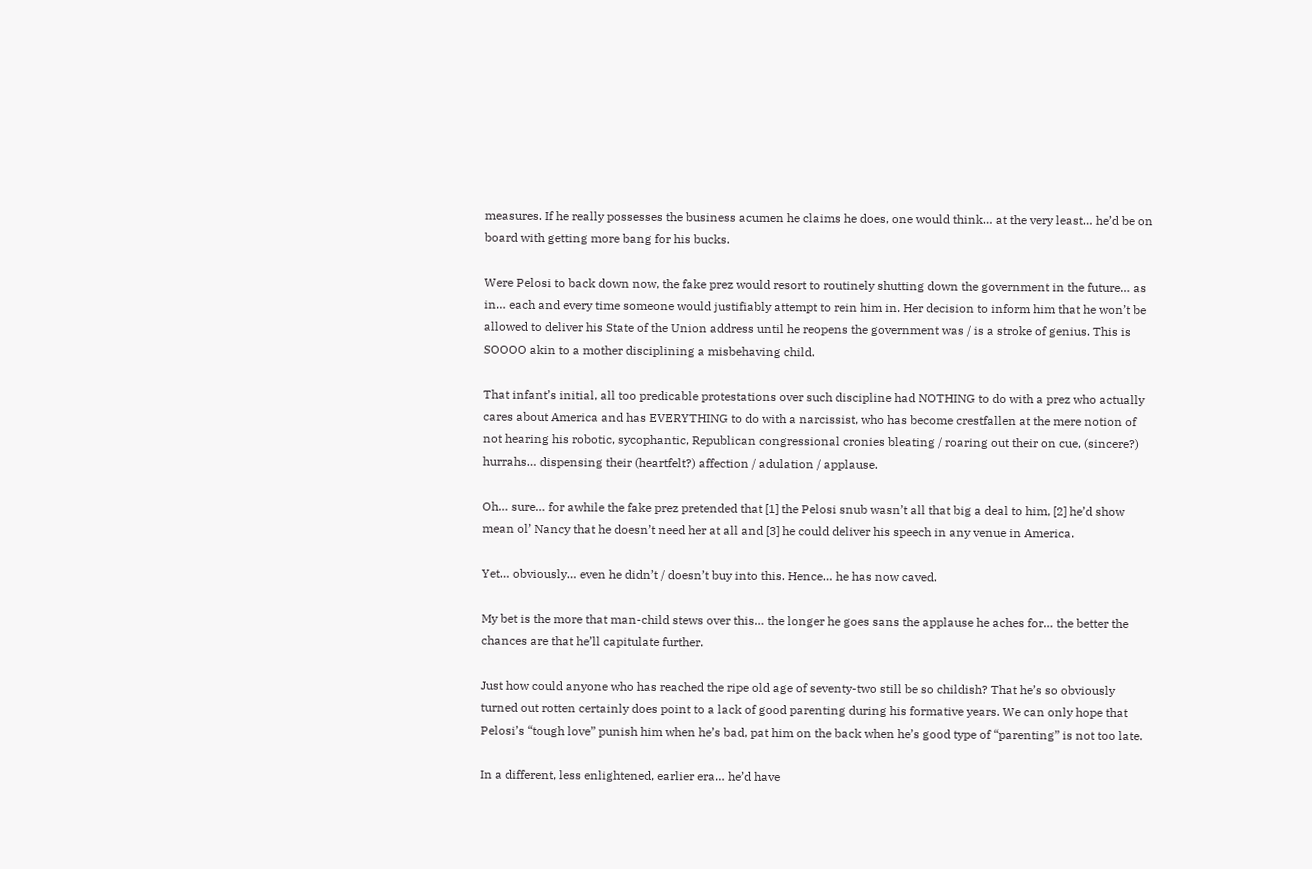measures. If he really possesses the business acumen he claims he does, one would think… at the very least… he’d be on board with getting more bang for his bucks.

Were Pelosi to back down now, the fake prez would resort to routinely shutting down the government in the future… as in… each and every time someone would justifiably attempt to rein him in. Her decision to inform him that he won’t be allowed to deliver his State of the Union address until he reopens the government was / is a stroke of genius. This is SOOOO akin to a mother disciplining a misbehaving child.

That infant’s initial, all too predicable protestations over such discipline had NOTHING to do with a prez who actually cares about America and has EVERYTHING to do with a narcissist, who has become crestfallen at the mere notion of not hearing his robotic, sycophantic, Republican congressional cronies bleating / roaring out their on cue, (sincere?) hurrahs… dispensing their (heartfelt?) affection / adulation / applause.

Oh… sure… for awhile the fake prez pretended that [1] the Pelosi snub wasn’t all that big a deal to him, [2] he’d show mean ol’ Nancy that he doesn’t need her at all and [3] he could deliver his speech in any venue in America.

Yet… obviously… even he didn’t / doesn’t buy into this. Hence… he has now caved.

My bet is the more that man-child stews over this… the longer he goes sans the applause he aches for… the better the chances are that he’ll capitulate further.

Just how could anyone who has reached the ripe old age of seventy-two still be so childish? That he’s so obviously turned out rotten certainly does point to a lack of good parenting during his formative years. We can only hope that Pelosi’s “tough love” punish him when he’s bad, pat him on the back when he’s good type of “parenting” is not too late.

In a different, less enlightened, earlier era… he’d have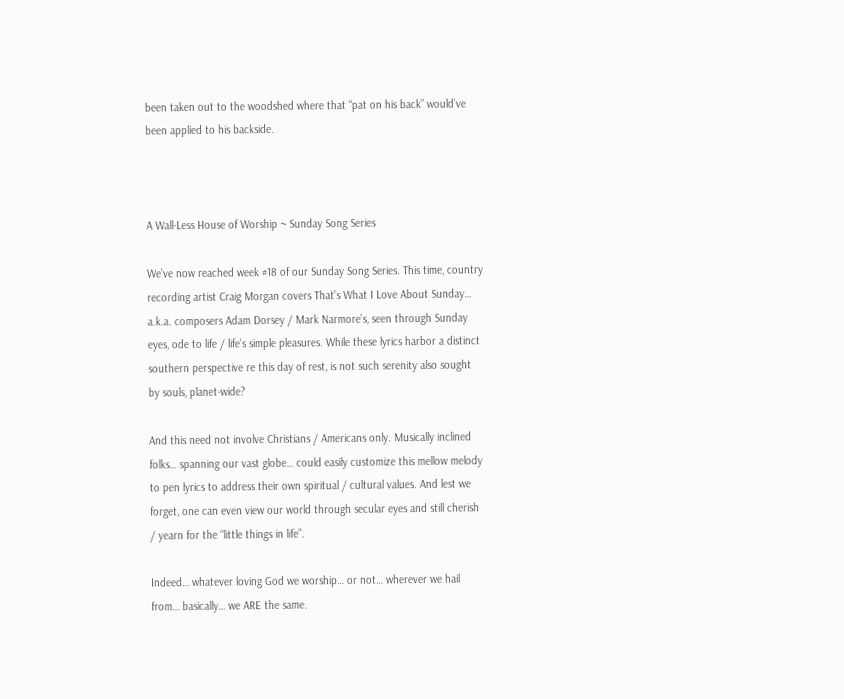been taken out to the woodshed where that “pat on his back” would’ve been applied to his backside.



A Wall-Less House of Worship ~ Sunday Song Series

We’ve now reached week #18 of our Sunday Song Series. This time, country recording artist Craig Morgan covers That’s What I Love About Sunday… a.k.a. composers Adam Dorsey / Mark Narmore’s, seen through Sunday eyes, ode to life / life’s simple pleasures. While these lyrics harbor a distinct southern perspective re this day of rest, is not such serenity also sought by souls, planet-wide?

And this need not involve Christians / Americans only. Musically inclined folks… spanning our vast globe… could easily customize this mellow melody to pen lyrics to address their own spiritual / cultural values. And lest we forget, one can even view our world through secular eyes and still cherish / yearn for the “little things in life”.

Indeed… whatever loving God we worship… or not… wherever we hail from… basically… we ARE the same.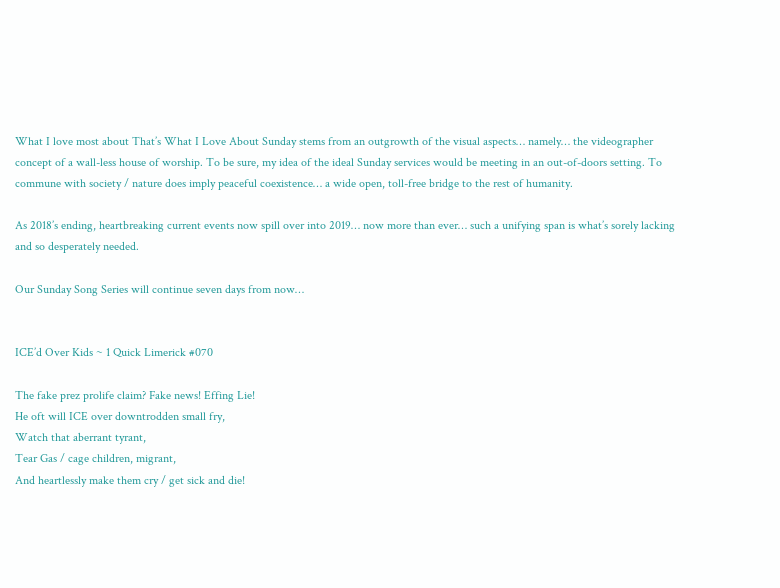What I love most about That’s What I Love About Sunday stems from an outgrowth of the visual aspects… namely… the videographer concept of a wall-less house of worship. To be sure, my idea of the ideal Sunday services would be meeting in an out-of-doors setting. To commune with society / nature does imply peaceful coexistence… a wide open, toll-free bridge to the rest of humanity.

As 2018’s ending, heartbreaking current events now spill over into 2019… now more than ever… such a unifying span is what’s sorely lacking and so desperately needed.

Our Sunday Song Series will continue seven days from now…


ICE’d Over Kids ~ 1 Quick Limerick #070

The fake prez prolife claim? Fake news! Effing Lie!
He oft will ICE over downtrodden small fry,
Watch that aberrant tyrant,
Tear Gas / cage children, migrant,
And heartlessly make them cry / get sick and die!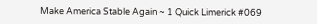Make America Stable Again ~ 1 Quick Limerick #069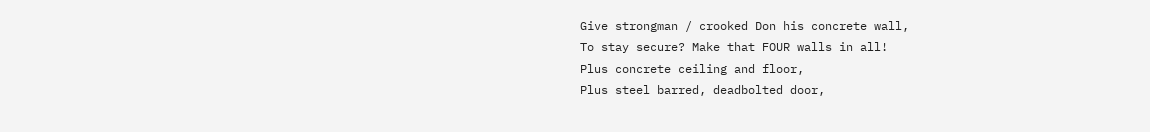Give strongman / crooked Don his concrete wall,
To stay secure? Make that FOUR walls in all!
Plus concrete ceiling and floor,
Plus steel barred, deadbolted door,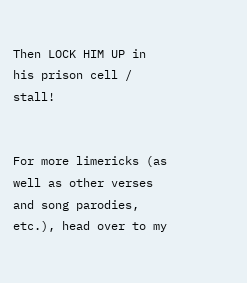Then LOCK HIM UP in his prison cell / stall!


For more limericks (as well as other verses and song parodies, etc.), head over to my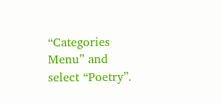“Categories Menu” and select “Poetry”.